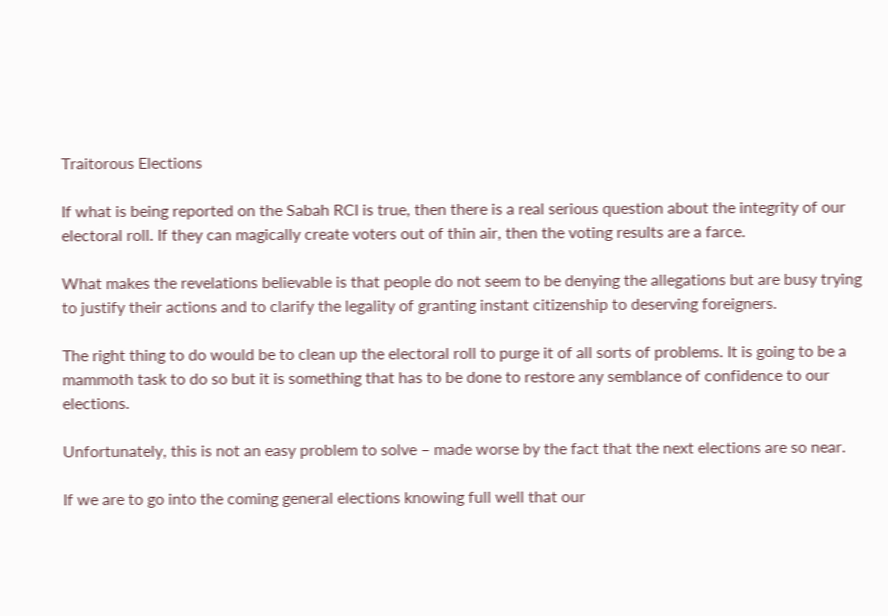Traitorous Elections

If what is being reported on the Sabah RCI is true, then there is a real serious question about the integrity of our electoral roll. If they can magically create voters out of thin air, then the voting results are a farce.

What makes the revelations believable is that people do not seem to be denying the allegations but are busy trying to justify their actions and to clarify the legality of granting instant citizenship to deserving foreigners.

The right thing to do would be to clean up the electoral roll to purge it of all sorts of problems. It is going to be a mammoth task to do so but it is something that has to be done to restore any semblance of confidence to our elections.

Unfortunately, this is not an easy problem to solve – made worse by the fact that the next elections are so near.

If we are to go into the coming general elections knowing full well that our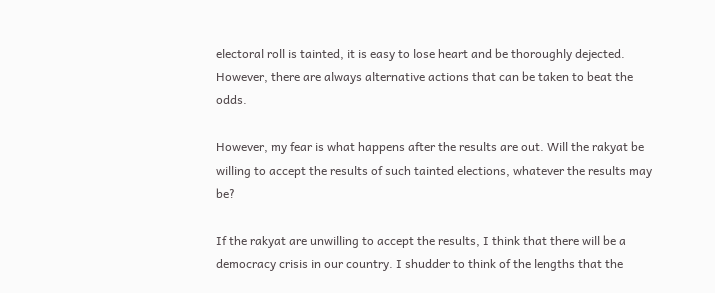electoral roll is tainted, it is easy to lose heart and be thoroughly dejected. However, there are always alternative actions that can be taken to beat the odds.

However, my fear is what happens after the results are out. Will the rakyat be willing to accept the results of such tainted elections, whatever the results may be?

If the rakyat are unwilling to accept the results, I think that there will be a democracy crisis in our country. I shudder to think of the lengths that the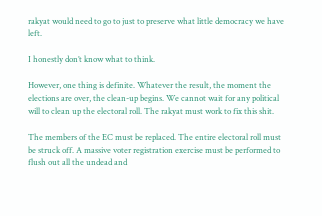rakyat would need to go to just to preserve what little democracy we have left.

I honestly don’t know what to think.

However, one thing is definite. Whatever the result, the moment the elections are over, the clean-up begins. We cannot wait for any political will to clean up the electoral roll. The rakyat must work to fix this shit.

The members of the EC must be replaced. The entire electoral roll must be struck off. A massive voter registration exercise must be performed to flush out all the undead and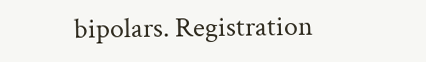bipolars. Registration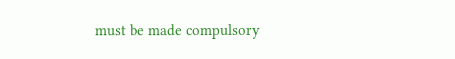must be made compulsory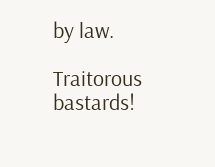by law.

Traitorous bastards!